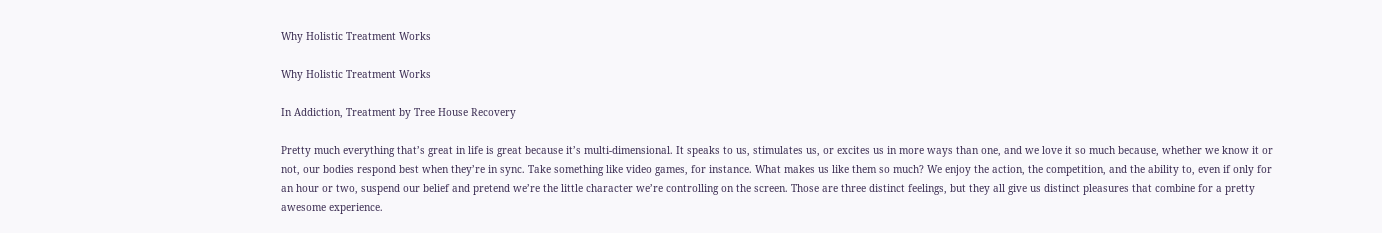Why Holistic Treatment Works

Why Holistic Treatment Works

In Addiction, Treatment by Tree House Recovery

Pretty much everything that’s great in life is great because it’s multi-dimensional. It speaks to us, stimulates us, or excites us in more ways than one, and we love it so much because, whether we know it or not, our bodies respond best when they’re in sync. Take something like video games, for instance. What makes us like them so much? We enjoy the action, the competition, and the ability to, even if only for an hour or two, suspend our belief and pretend we’re the little character we’re controlling on the screen. Those are three distinct feelings, but they all give us distinct pleasures that combine for a pretty awesome experience.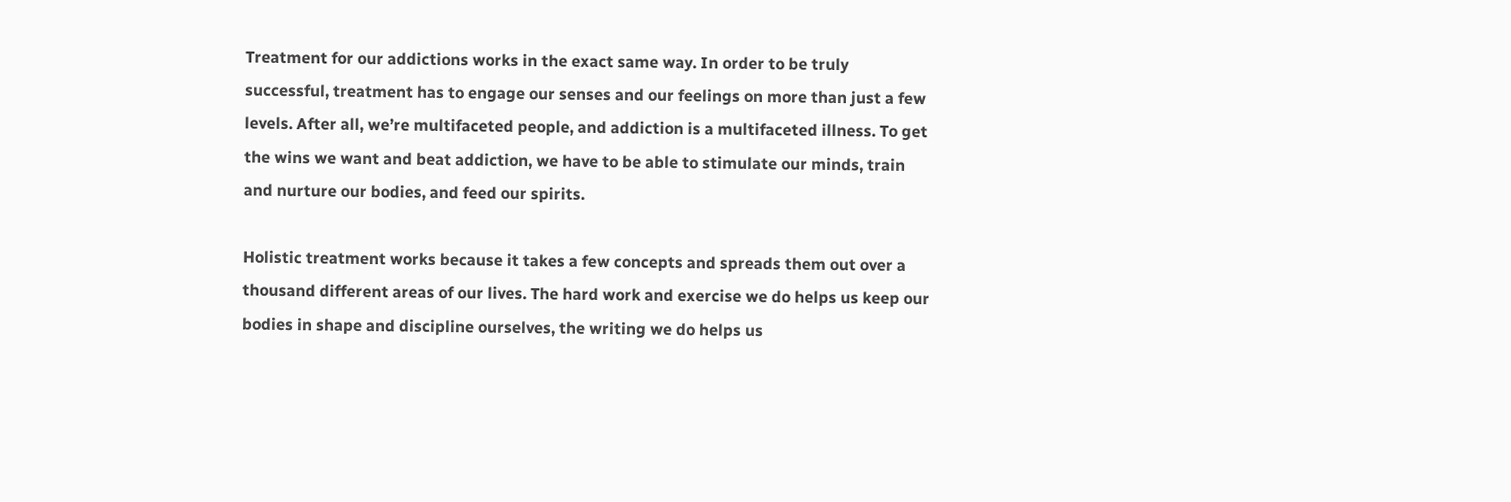Treatment for our addictions works in the exact same way. In order to be truly successful, treatment has to engage our senses and our feelings on more than just a few levels. After all, we’re multifaceted people, and addiction is a multifaceted illness. To get the wins we want and beat addiction, we have to be able to stimulate our minds, train and nurture our bodies, and feed our spirits.

Holistic treatment works because it takes a few concepts and spreads them out over a thousand different areas of our lives. The hard work and exercise we do helps us keep our bodies in shape and discipline ourselves, the writing we do helps us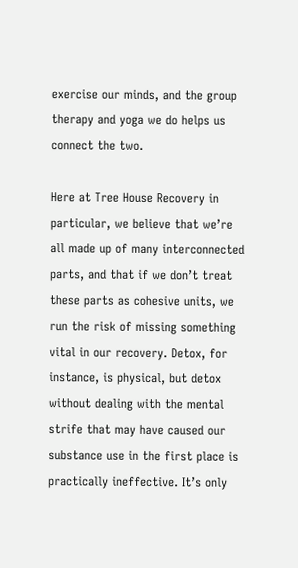exercise our minds, and the group therapy and yoga we do helps us connect the two.

Here at Tree House Recovery in particular, we believe that we’re all made up of many interconnected parts, and that if we don’t treat these parts as cohesive units, we run the risk of missing something vital in our recovery. Detox, for instance, is physical, but detox without dealing with the mental strife that may have caused our substance use in the first place is practically ineffective. It’s only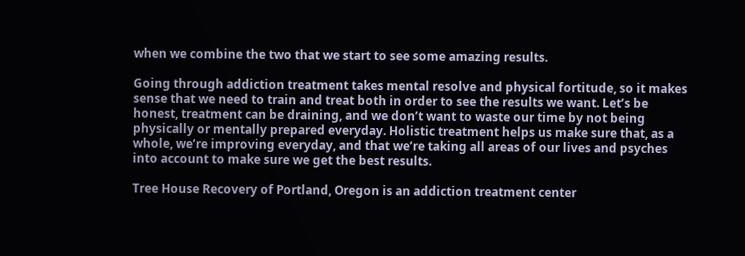when we combine the two that we start to see some amazing results.

Going through addiction treatment takes mental resolve and physical fortitude, so it makes sense that we need to train and treat both in order to see the results we want. Let’s be honest, treatment can be draining, and we don’t want to waste our time by not being physically or mentally prepared everyday. Holistic treatment helps us make sure that, as a whole, we’re improving everyday, and that we’re taking all areas of our lives and psyches into account to make sure we get the best results.

Tree House Recovery of Portland, Oregon is an addiction treatment center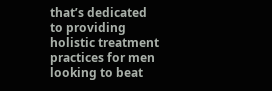that’s dedicated to providing holistic treatment practices for men looking to beat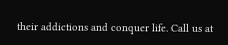their addictions and conquer life. Call us at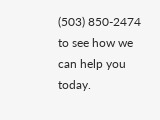(503) 850-2474 to see how we can help you today.